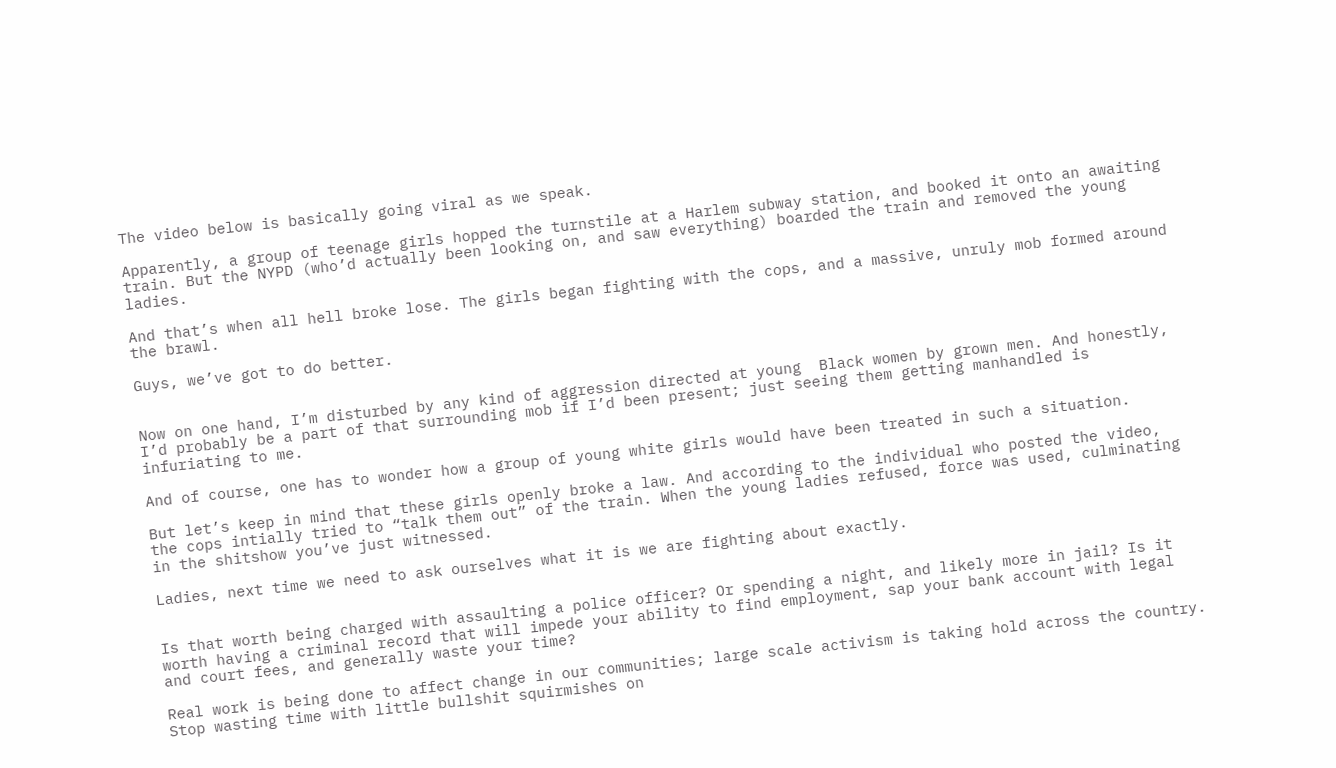The video below is basically going viral as we speak.

Apparently, a group of teenage girls hopped the turnstile at a Harlem subway station, and booked it onto an awaiting train. But the NYPD (who’d actually been looking on, and saw everything) boarded the train and removed the young ladies.

And that’s when all hell broke lose. The girls began fighting with the cops, and a massive, unruly mob formed around the brawl.

Guys, we’ve got to do better.


Now on one hand, I’m disturbed by any kind of aggression directed at young  Black women by grown men. And honestly, I’d probably be a part of that surrounding mob if I’d been present; just seeing them getting manhandled is infuriating to me.

And of course, one has to wonder how a group of young white girls would have been treated in such a situation.

But let’s keep in mind that these girls openly broke a law. And according to the individual who posted the video, the cops intially tried to “talk them out” of the train. When the young ladies refused, force was used, culminating in the shitshow you’ve just witnessed.

Ladies, next time we need to ask ourselves what it is we are fighting about exactly.


Is that worth being charged with assaulting a police officer? Or spending a night, and likely more in jail? Is it worth having a criminal record that will impede your ability to find employment, sap your bank account with legal and court fees, and generally waste your time?

Real work is being done to affect change in our communities; large scale activism is taking hold across the country. Stop wasting time with little bullshit squirmishes on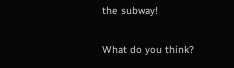the subway!

What do you think?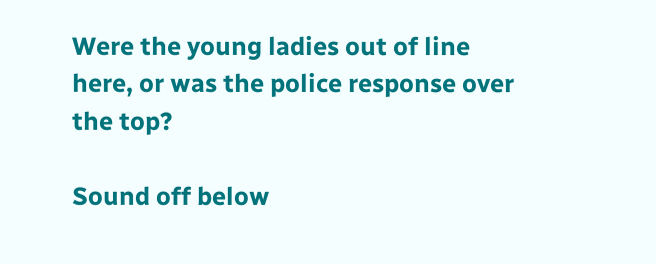Were the young ladies out of line here, or was the police response over the top?

Sound off below